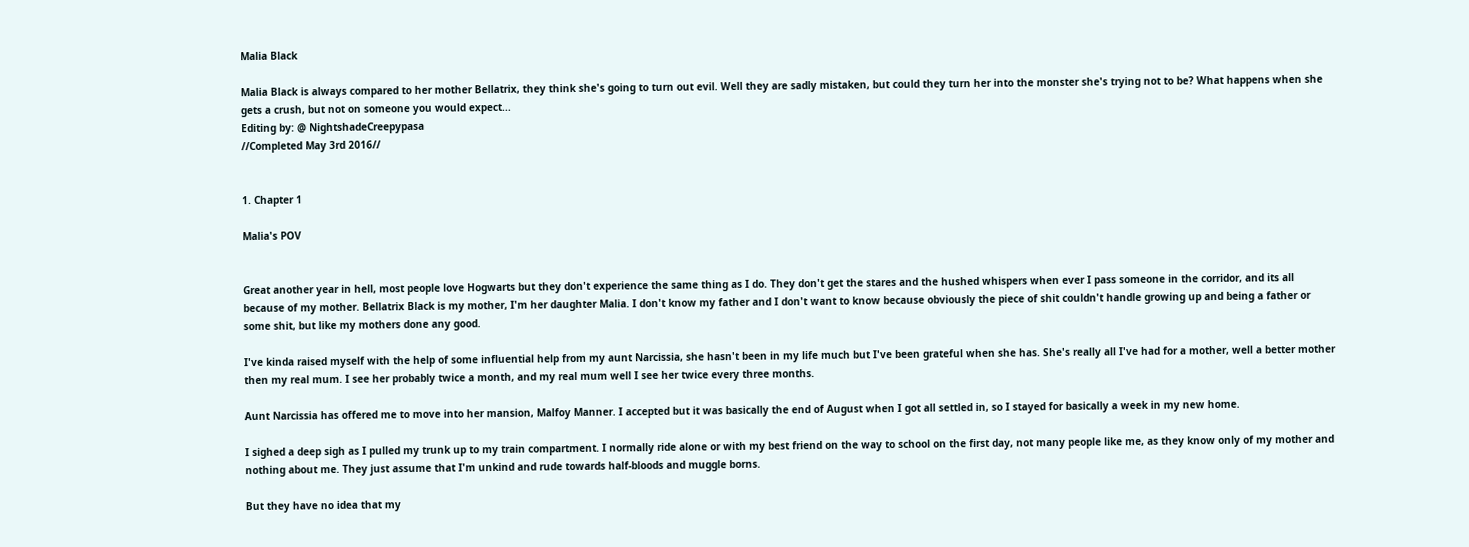Malia Black

Malia Black is always compared to her mother Bellatrix, they think she's going to turn out evil. Well they are sadly mistaken, but could they turn her into the monster she's trying not to be? What happens when she gets a crush, but not on someone you would expect...
Editing by: @ NightshadeCreepypasa
//Completed May 3rd 2016//


1. Chapter 1

Malia's POV


Great another year in hell, most people love Hogwarts but they don't experience the same thing as I do. They don't get the stares and the hushed whispers when ever I pass someone in the corridor, and its all because of my mother. Bellatrix Black is my mother, I'm her daughter Malia. I don't know my father and I don't want to know because obviously the piece of shit couldn't handle growing up and being a father or some shit, but like my mothers done any good.

I've kinda raised myself with the help of some influential help from my aunt Narcissia, she hasn't been in my life much but I've been grateful when she has. She's really all I've had for a mother, well a better mother then my real mum. I see her probably twice a month, and my real mum well I see her twice every three months.

Aunt Narcissia has offered me to move into her mansion, Malfoy Manner. I accepted but it was basically the end of August when I got all settled in, so I stayed for basically a week in my new home.

I sighed a deep sigh as I pulled my trunk up to my train compartment. I normally ride alone or with my best friend on the way to school on the first day, not many people like me, as they know only of my mother and nothing about me. They just assume that I'm unkind and rude towards half-bloods and muggle borns.

But they have no idea that my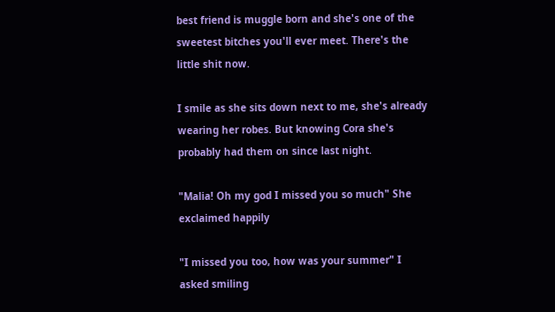best friend is muggle born and she's one of the sweetest bitches you'll ever meet. There's the little shit now.

I smile as she sits down next to me, she's already wearing her robes. But knowing Cora she's probably had them on since last night.

"Malia! Oh my god I missed you so much" She exclaimed happily

"I missed you too, how was your summer" I asked smiling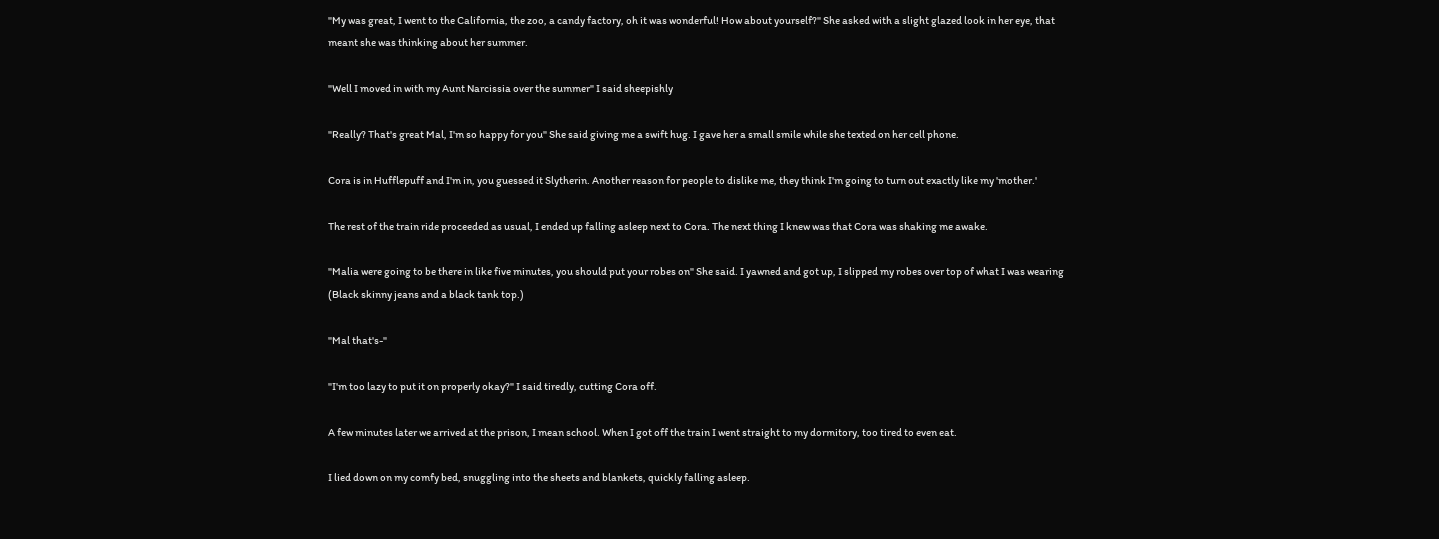"My was great, I went to the California, the zoo, a candy factory, oh it was wonderful! How about yourself?" She asked with a slight glazed look in her eye, that meant she was thinking about her summer.

"Well I moved in with my Aunt Narcissia over the summer" I said sheepishly

"Really? That's great Mal, I'm so happy for you" She said giving me a swift hug. I gave her a small smile while she texted on her cell phone.

Cora is in Hufflepuff and I'm in, you guessed it Slytherin. Another reason for people to dislike me, they think I'm going to turn out exactly like my 'mother.'

The rest of the train ride proceeded as usual, I ended up falling asleep next to Cora. The next thing I knew was that Cora was shaking me awake.

"Malia were going to be there in like five minutes, you should put your robes on" She said. I yawned and got up, I slipped my robes over top of what I was wearing (Black skinny jeans and a black tank top.)

"Mal that's-"

"I'm too lazy to put it on properly okay?" I said tiredly, cutting Cora off.

A few minutes later we arrived at the prison, I mean school. When I got off the train I went straight to my dormitory, too tired to even eat.

I lied down on my comfy bed, snuggling into the sheets and blankets, quickly falling asleep.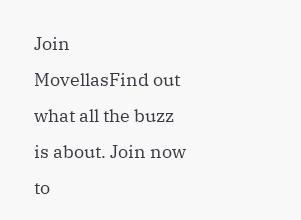Join MovellasFind out what all the buzz is about. Join now to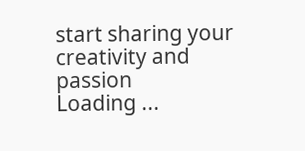start sharing your creativity and passion
Loading ...